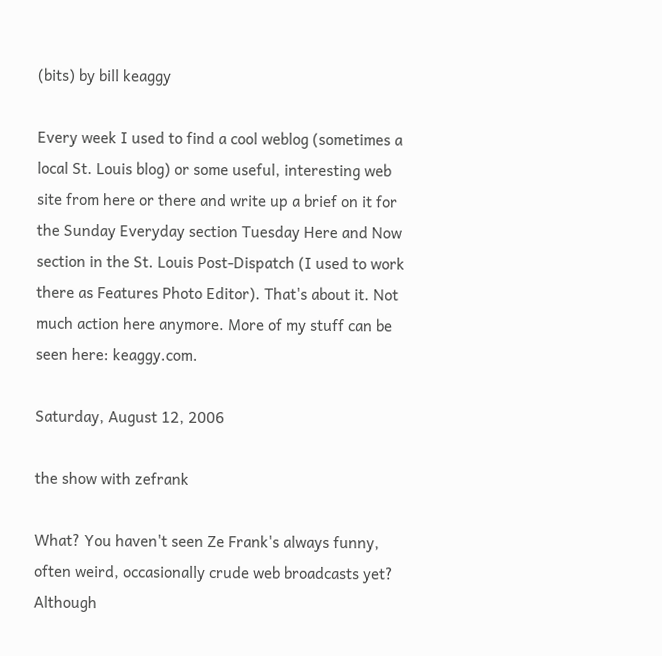(bits) by bill keaggy

Every week I used to find a cool weblog (sometimes a local St. Louis blog) or some useful, interesting web site from here or there and write up a brief on it for the Sunday Everyday section Tuesday Here and Now section in the St. Louis Post-Dispatch (I used to work there as Features Photo Editor). That's about it. Not much action here anymore. More of my stuff can be seen here: keaggy.com.

Saturday, August 12, 2006

the show with zefrank

What? You haven't seen Ze Frank's always funny, often weird, occasionally crude web broadcasts yet? Although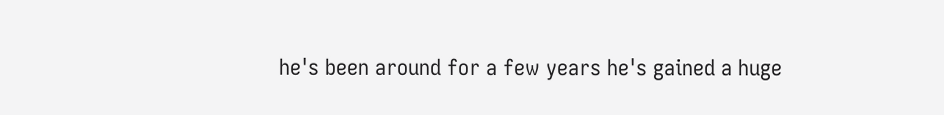he's been around for a few years he's gained a huge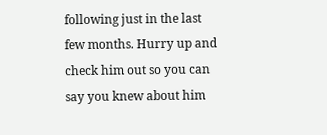following just in the last few months. Hurry up and check him out so you can say you knew about him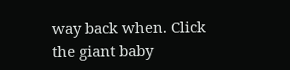way back when. Click the giant baby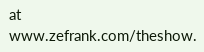at www.zefrank.com/theshow.